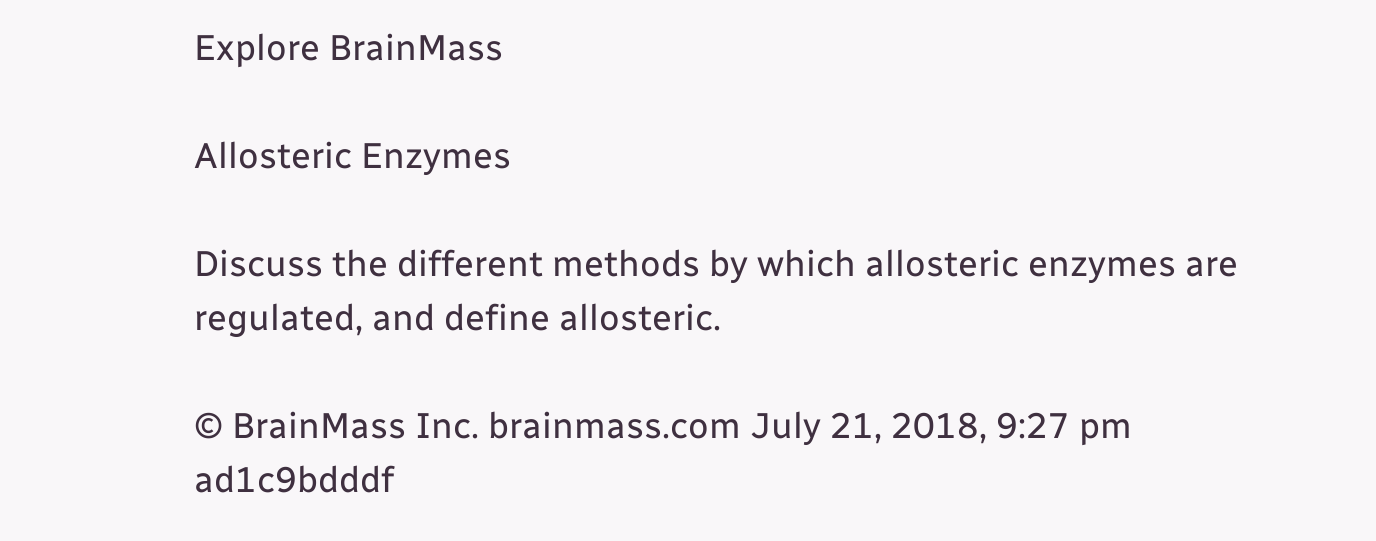Explore BrainMass

Allosteric Enzymes

Discuss the different methods by which allosteric enzymes are regulated, and define allosteric.

© BrainMass Inc. brainmass.com July 21, 2018, 9:27 pm ad1c9bdddf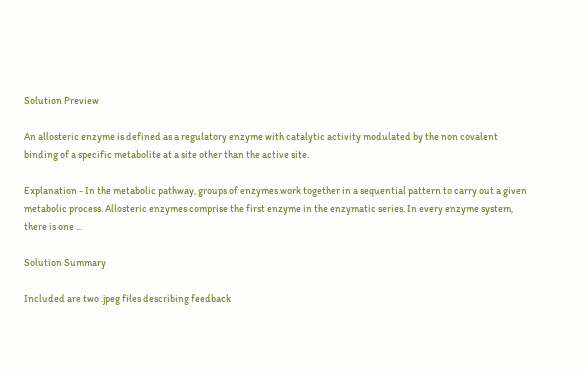Solution Preview

An allosteric enzyme is defined as a regulatory enzyme with catalytic activity modulated by the non covalent binding of a specific metabolite at a site other than the active site.

Explanation - In the metabolic pathway, groups of enzymes work together in a sequential pattern to carry out a given metabolic process. Allosteric enzymes comprise the first enzyme in the enzymatic series. In every enzyme system, there is one ...

Solution Summary

Included are two .jpeg files describing feedback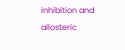inhibition and allosteric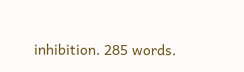inhibition. 285 words.